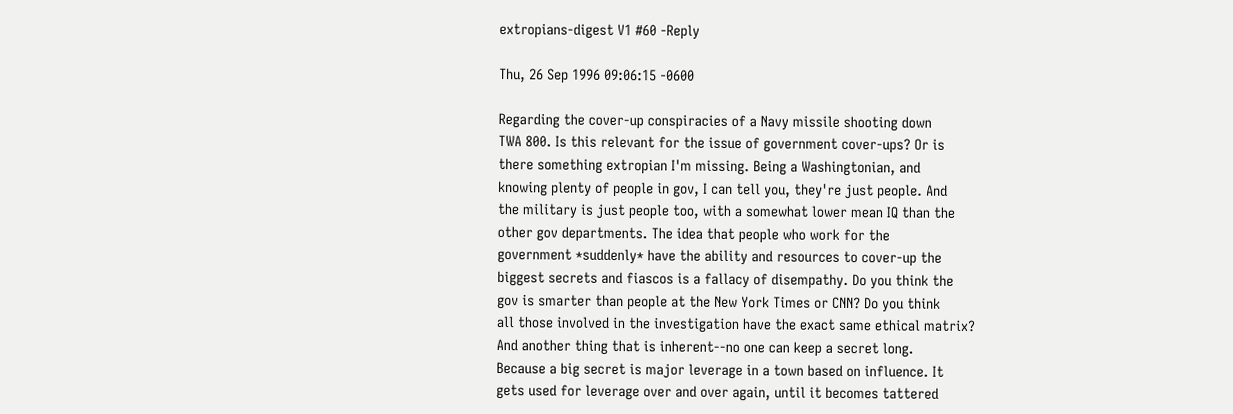extropians-digest V1 #60 -Reply

Thu, 26 Sep 1996 09:06:15 -0600

Regarding the cover-up conspiracies of a Navy missile shooting down
TWA 800. Is this relevant for the issue of government cover-ups? Or is
there something extropian I'm missing. Being a Washingtonian, and
knowing plenty of people in gov, I can tell you, they're just people. And
the military is just people too, with a somewhat lower mean IQ than the
other gov departments. The idea that people who work for the
government *suddenly* have the ability and resources to cover-up the
biggest secrets and fiascos is a fallacy of disempathy. Do you think the
gov is smarter than people at the New York Times or CNN? Do you think
all those involved in the investigation have the exact same ethical matrix?
And another thing that is inherent--no one can keep a secret long.
Because a big secret is major leverage in a town based on influence. It
gets used for leverage over and over again, until it becomes tattered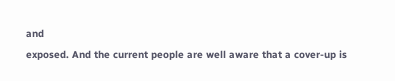and
exposed. And the current people are well aware that a cover-up is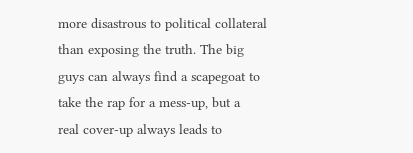more disastrous to political collateral than exposing the truth. The big
guys can always find a scapegoat to take the rap for a mess-up, but a
real cover-up always leads to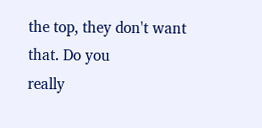the top, they don't want that. Do you
really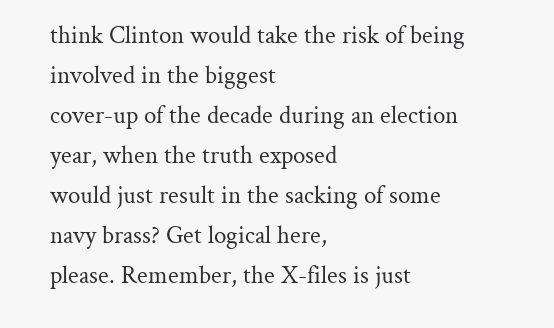think Clinton would take the risk of being involved in the biggest
cover-up of the decade during an election year, when the truth exposed
would just result in the sacking of some navy brass? Get logical here,
please. Remember, the X-files is just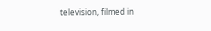television, filmed in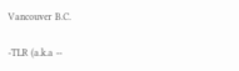Vancouver B.C.

-TLR (a.k.a --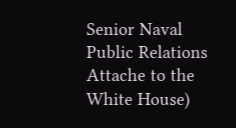Senior Naval Public Relations Attache to the White House)